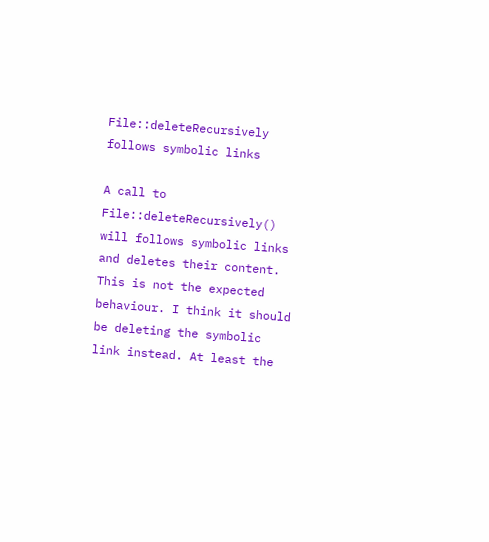File::deleteRecursively follows symbolic links

A call to File::deleteRecursively() will follows symbolic links and deletes their content. This is not the expected behaviour. I think it should be deleting the symbolic link instead. At least the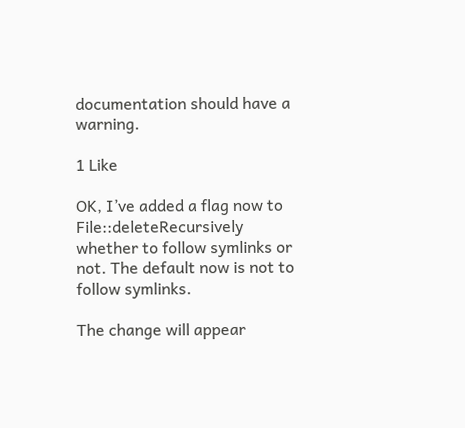documentation should have a warning.

1 Like

OK, I’ve added a flag now to File::deleteRecursively whether to follow symlinks or not. The default now is not to follow symlinks.

The change will appear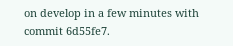on develop in a few minutes with commit 6d55fe7.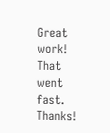Great work! That went fast. Thanks!